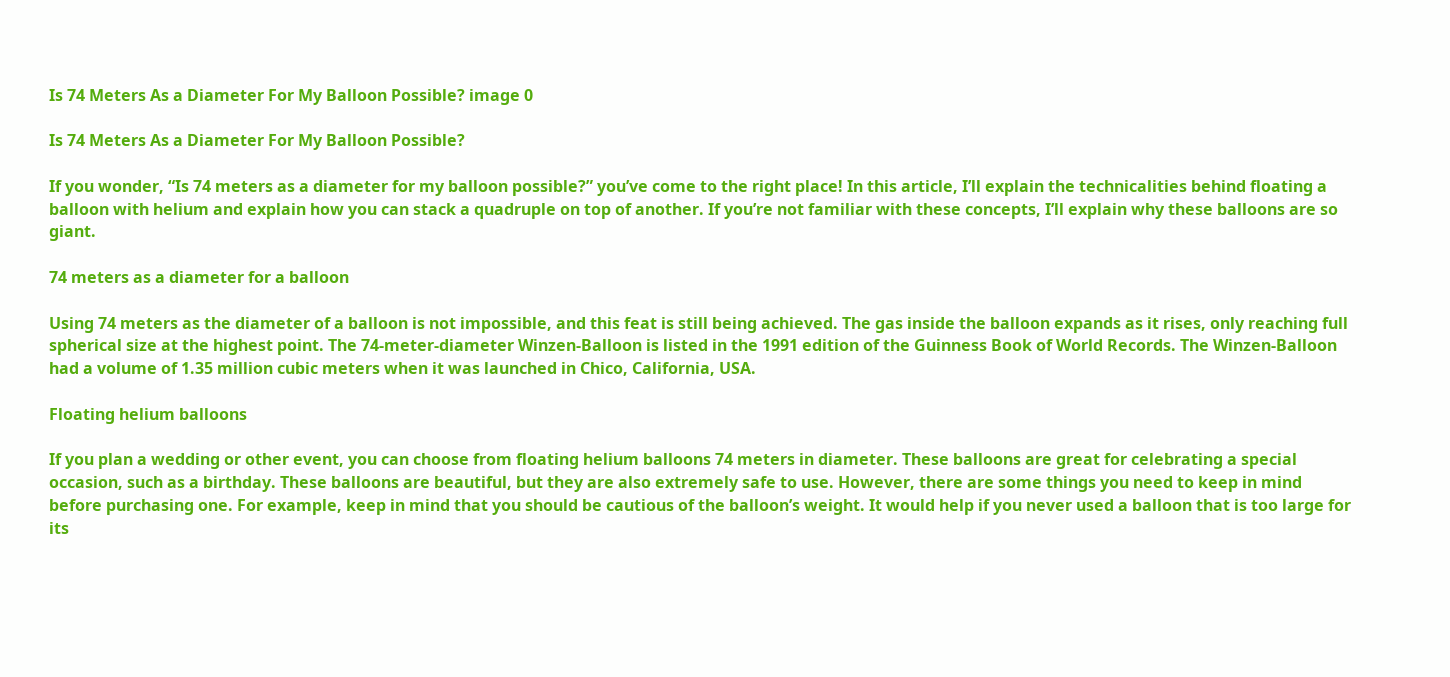Is 74 Meters As a Diameter For My Balloon Possible? image 0

Is 74 Meters As a Diameter For My Balloon Possible?

If you wonder, “Is 74 meters as a diameter for my balloon possible?” you’ve come to the right place! In this article, I’ll explain the technicalities behind floating a balloon with helium and explain how you can stack a quadruple on top of another. If you’re not familiar with these concepts, I’ll explain why these balloons are so giant.

74 meters as a diameter for a balloon

Using 74 meters as the diameter of a balloon is not impossible, and this feat is still being achieved. The gas inside the balloon expands as it rises, only reaching full spherical size at the highest point. The 74-meter-diameter Winzen-Balloon is listed in the 1991 edition of the Guinness Book of World Records. The Winzen-Balloon had a volume of 1.35 million cubic meters when it was launched in Chico, California, USA.

Floating helium balloons

If you plan a wedding or other event, you can choose from floating helium balloons 74 meters in diameter. These balloons are great for celebrating a special occasion, such as a birthday. These balloons are beautiful, but they are also extremely safe to use. However, there are some things you need to keep in mind before purchasing one. For example, keep in mind that you should be cautious of the balloon’s weight. It would help if you never used a balloon that is too large for its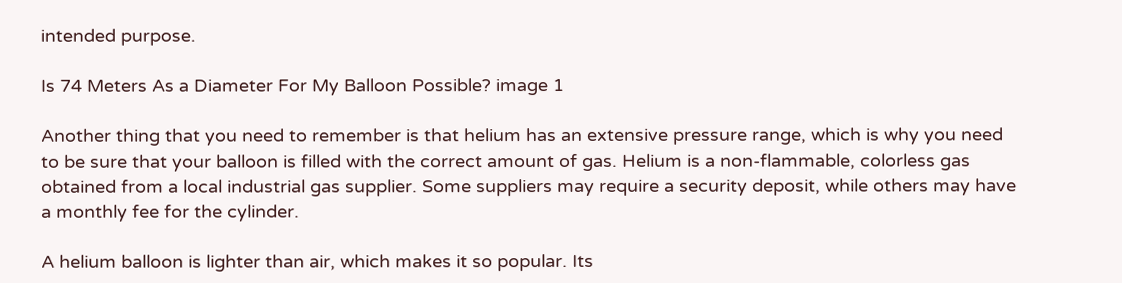intended purpose.

Is 74 Meters As a Diameter For My Balloon Possible? image 1

Another thing that you need to remember is that helium has an extensive pressure range, which is why you need to be sure that your balloon is filled with the correct amount of gas. Helium is a non-flammable, colorless gas obtained from a local industrial gas supplier. Some suppliers may require a security deposit, while others may have a monthly fee for the cylinder.

A helium balloon is lighter than air, which makes it so popular. Its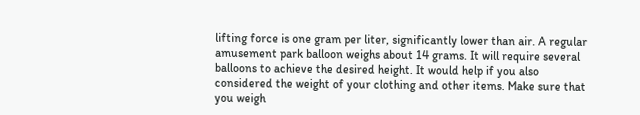lifting force is one gram per liter, significantly lower than air. A regular amusement park balloon weighs about 14 grams. It will require several balloons to achieve the desired height. It would help if you also considered the weight of your clothing and other items. Make sure that you weigh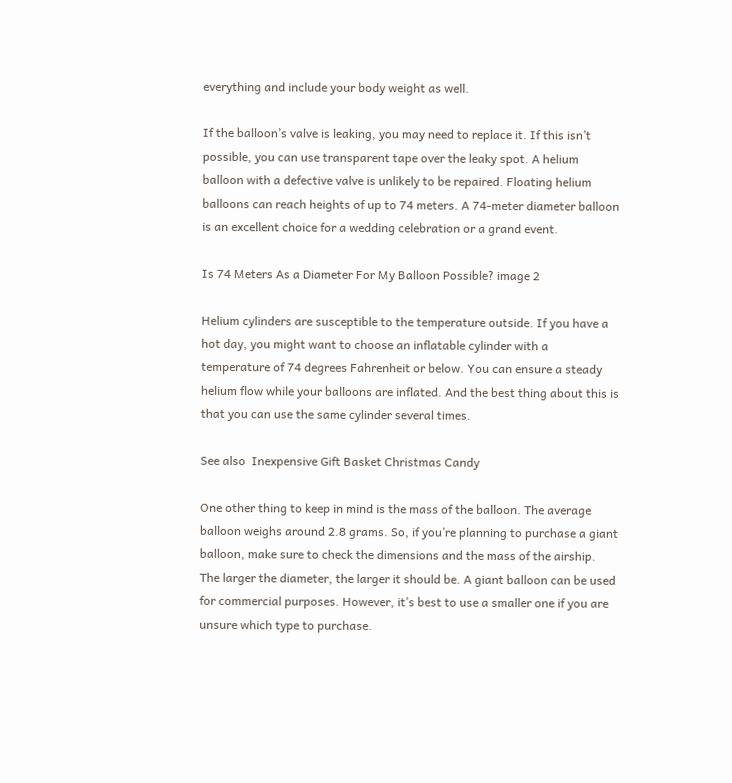everything and include your body weight as well.

If the balloon’s valve is leaking, you may need to replace it. If this isn’t possible, you can use transparent tape over the leaky spot. A helium balloon with a defective valve is unlikely to be repaired. Floating helium balloons can reach heights of up to 74 meters. A 74-meter diameter balloon is an excellent choice for a wedding celebration or a grand event.

Is 74 Meters As a Diameter For My Balloon Possible? image 2

Helium cylinders are susceptible to the temperature outside. If you have a hot day, you might want to choose an inflatable cylinder with a temperature of 74 degrees Fahrenheit or below. You can ensure a steady helium flow while your balloons are inflated. And the best thing about this is that you can use the same cylinder several times.

See also  Inexpensive Gift Basket Christmas Candy

One other thing to keep in mind is the mass of the balloon. The average balloon weighs around 2.8 grams. So, if you’re planning to purchase a giant balloon, make sure to check the dimensions and the mass of the airship. The larger the diameter, the larger it should be. A giant balloon can be used for commercial purposes. However, it’s best to use a smaller one if you are unsure which type to purchase.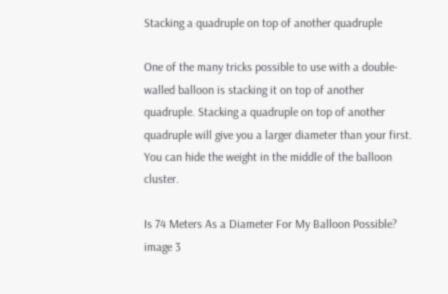Stacking a quadruple on top of another quadruple

One of the many tricks possible to use with a double-walled balloon is stacking it on top of another quadruple. Stacking a quadruple on top of another quadruple will give you a larger diameter than your first. You can hide the weight in the middle of the balloon cluster.

Is 74 Meters As a Diameter For My Balloon Possible? image 3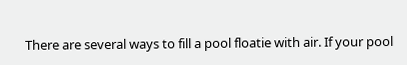There are several ways to fill a pool floatie with air. If your pool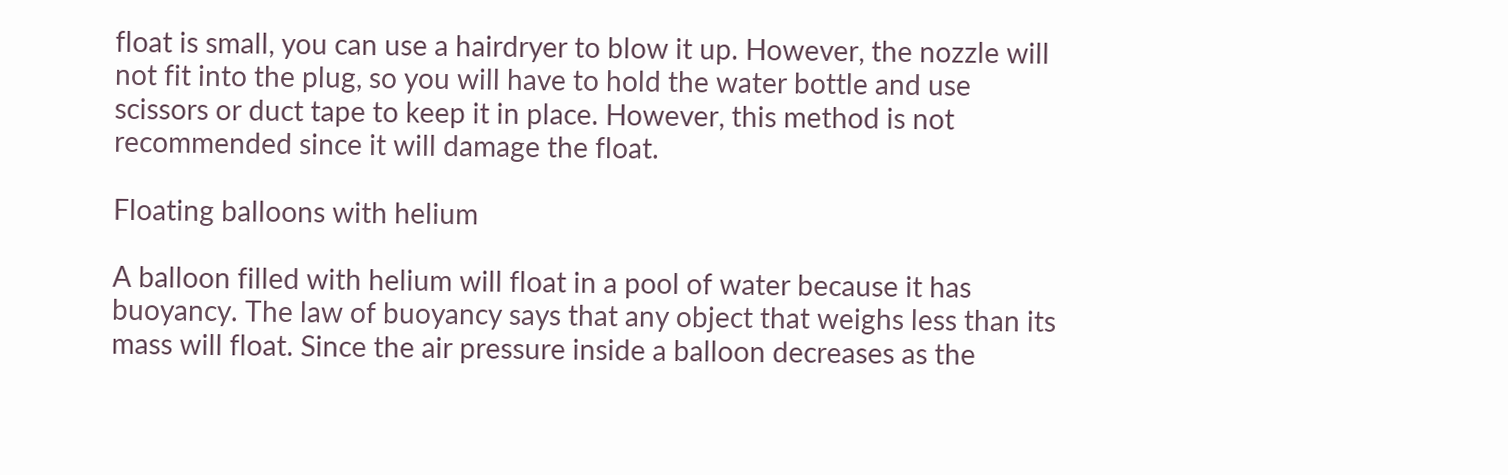float is small, you can use a hairdryer to blow it up. However, the nozzle will not fit into the plug, so you will have to hold the water bottle and use scissors or duct tape to keep it in place. However, this method is not recommended since it will damage the float.

Floating balloons with helium

A balloon filled with helium will float in a pool of water because it has buoyancy. The law of buoyancy says that any object that weighs less than its mass will float. Since the air pressure inside a balloon decreases as the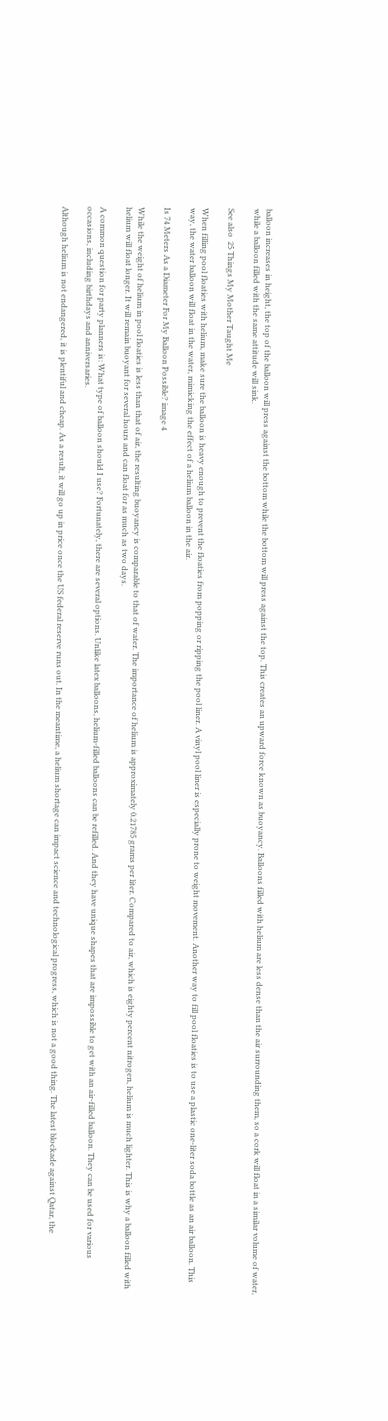balloon increases in height, the top of the balloon will press against the bottom while the bottom will press against the top. This creates an upward force known as buoyancy. Balloons filled with helium are less dense than the air surrounding them, so a cork will float in a similar volume of water, while a balloon filled with the same attitude will sink.

See also  25 Things My Mother Taught Me

When filling pool floaties with helium, make sure the balloon is heavy enough to prevent the floaties from popping or ripping the pool liner. A vinyl pool liner is especially prone to weight movement. Another way to fill pool floaties is to use a plastic one-liter soda bottle as an air balloon. This way, the water balloon will float in the water, mimicking the effect of a helium balloon in the air.

Is 74 Meters As a Diameter For My Balloon Possible? image 4

While the weight of helium in pool floaties is less than that of air, the resulting buoyancy is comparable to that of water. The importance of helium is approximately 0.21785 grams per liter. Compared to air, which is eighty percent nitrogen, helium is much lighter. This is why a balloon filled with helium will float longer. It will remain buoyant for several hours and can float for as much as two days.

A common question for party planners is: What type of balloon should I use? Fortunately, there are several options. Unlike latex balloons, helium-filled balloons can be refilled. And they have unique shapes that are impossible to get with an air-filled balloon. They can be used for various occasions, including birthdays and anniversaries.

Although helium is not endangered, it is plentiful and cheap. As a result, it will go up in price once the US federal reserve runs out. In the meantime, a helium shortage can impact science and technological progress, which is not a good thing. The latest blockade against Qatar, the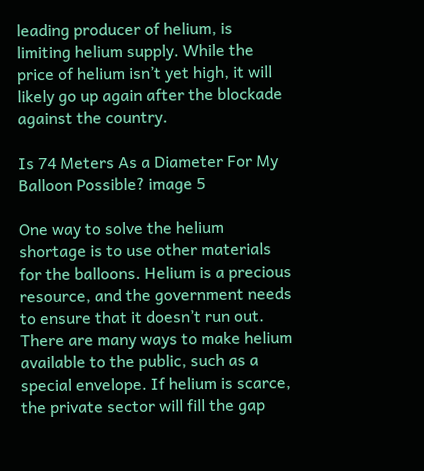leading producer of helium, is limiting helium supply. While the price of helium isn’t yet high, it will likely go up again after the blockade against the country.

Is 74 Meters As a Diameter For My Balloon Possible? image 5

One way to solve the helium shortage is to use other materials for the balloons. Helium is a precious resource, and the government needs to ensure that it doesn’t run out. There are many ways to make helium available to the public, such as a special envelope. If helium is scarce, the private sector will fill the gap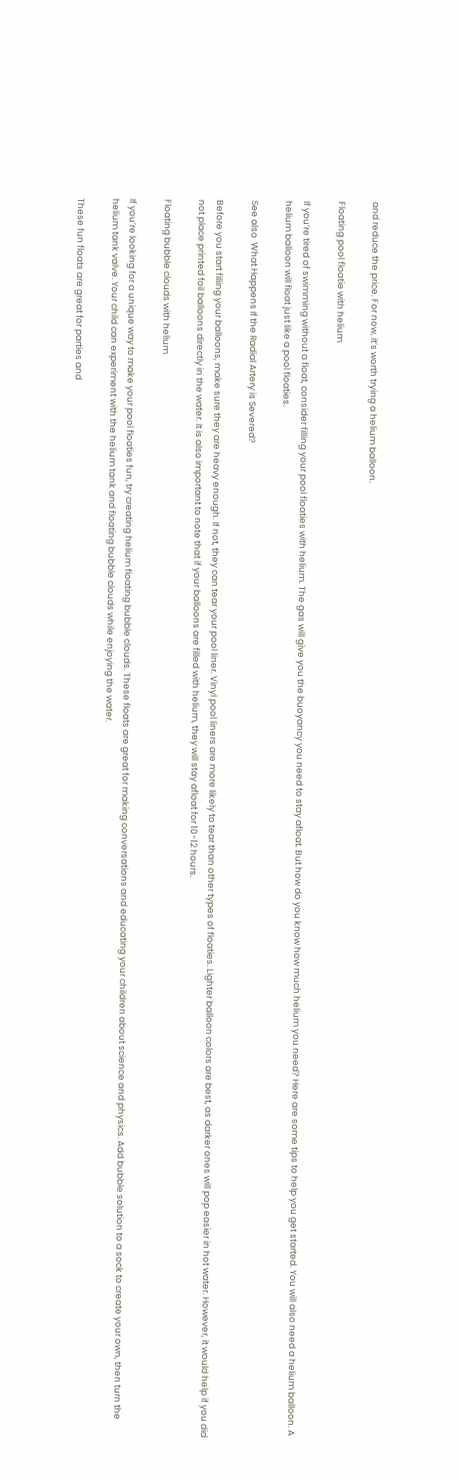and reduce the price. For now, it’s worth trying a helium balloon.

Floating pool floatie with helium

If you’re tired of swimming without a float, consider filling your pool floaties with helium. The gas will give you the buoyancy you need to stay afloat. But how do you know how much helium you need? Here are some tips to help you get started. You will also need a helium balloon. A helium balloon will float just like a pool floaties.

See also  What Happens If the Radial Artery is Severed?

Before you start filling your balloons, make sure they are heavy enough. If not, they can tear your pool liner. Vinyl pool liners are more likely to tear than other types of floaties. Lighter balloon colors are best, as darker ones will pop easier in hot water. However, it would help if you did not place printed foil balloons directly in the water. It is also important to note that if your balloons are filled with helium, they will stay afloat for 10-12 hours.

Floating bubble clouds with helium

If you’re looking for a unique way to make your pool floaties fun, try creating helium floating bubble clouds. These floats are great for making conversations and educating your children about science and physics. Add bubble solution to a sock to create your own, then turn the helium tank valve. Your child can experiment with the helium tank and floating bubble clouds while enjoying the water.

These fun floats are great for parties and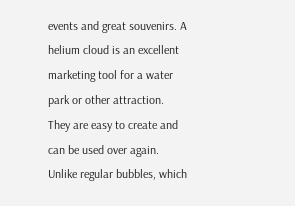events and great souvenirs. A helium cloud is an excellent marketing tool for a water park or other attraction. They are easy to create and can be used over again. Unlike regular bubbles, which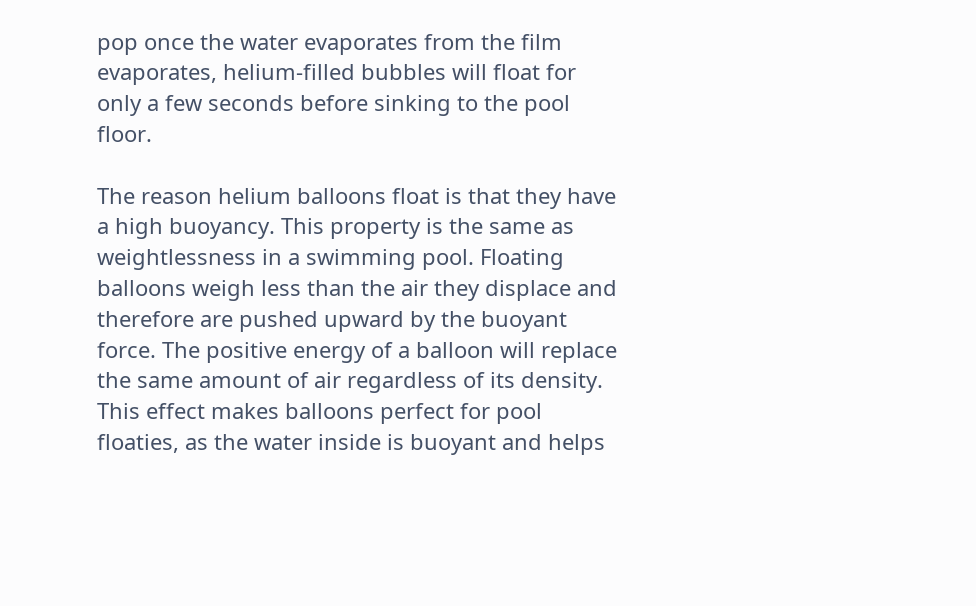pop once the water evaporates from the film evaporates, helium-filled bubbles will float for only a few seconds before sinking to the pool floor.

The reason helium balloons float is that they have a high buoyancy. This property is the same as weightlessness in a swimming pool. Floating balloons weigh less than the air they displace and therefore are pushed upward by the buoyant force. The positive energy of a balloon will replace the same amount of air regardless of its density. This effect makes balloons perfect for pool floaties, as the water inside is buoyant and helps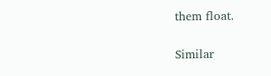them float.

Similar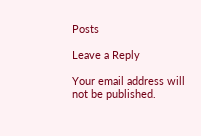Posts

Leave a Reply

Your email address will not be published.